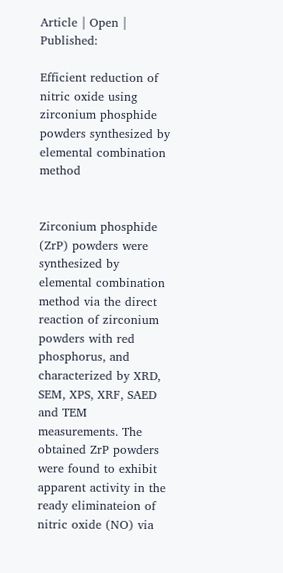Article | Open | Published:

Efficient reduction of nitric oxide using zirconium phosphide powders synthesized by elemental combination method


Zirconium phosphide (ZrP) powders were synthesized by elemental combination method via the direct reaction of zirconium powders with red phosphorus, and characterized by XRD, SEM, XPS, XRF, SAED and TEM measurements. The obtained ZrP powders were found to exhibit apparent activity in the ready eliminateion of nitric oxide (NO) via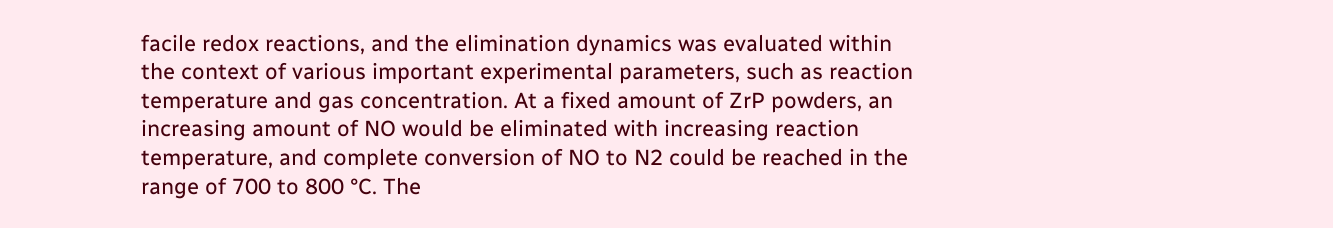facile redox reactions, and the elimination dynamics was evaluated within the context of various important experimental parameters, such as reaction temperature and gas concentration. At a fixed amount of ZrP powders, an increasing amount of NO would be eliminated with increasing reaction temperature, and complete conversion of NO to N2 could be reached in the range of 700 to 800 °C. The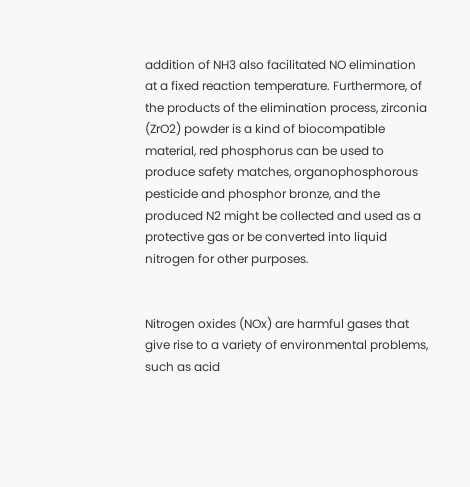addition of NH3 also facilitated NO elimination at a fixed reaction temperature. Furthermore, of the products of the elimination process, zirconia (ZrO2) powder is a kind of biocompatible material, red phosphorus can be used to produce safety matches, organophosphorous pesticide and phosphor bronze, and the produced N2 might be collected and used as a protective gas or be converted into liquid nitrogen for other purposes.


Nitrogen oxides (NOx) are harmful gases that give rise to a variety of environmental problems, such as acid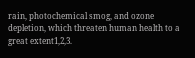rain, photochemical smog, and ozone depletion, which threaten human health to a great extent1,2,3.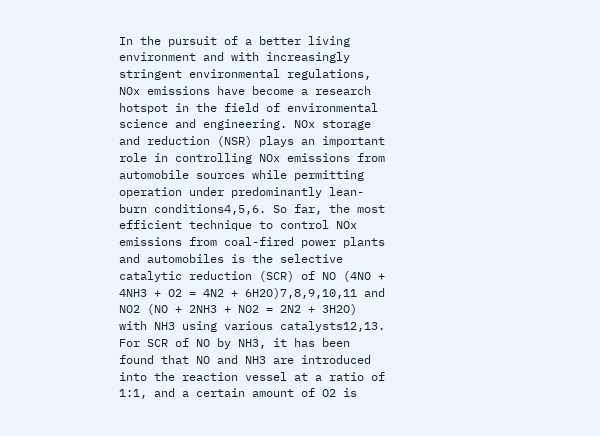In the pursuit of a better living environment and with increasingly stringent environmental regulations, NOx emissions have become a research hotspot in the field of environmental science and engineering. NOx storage and reduction (NSR) plays an important role in controlling NOx emissions from automobile sources while permitting operation under predominantly lean-burn conditions4,5,6. So far, the most efficient technique to control NOx emissions from coal-fired power plants and automobiles is the selective catalytic reduction (SCR) of NO (4NO + 4NH3 + O2 = 4N2 + 6H2O)7,8,9,10,11 and NO2 (NO + 2NH3 + NO2 = 2N2 + 3H2O) with NH3 using various catalysts12,13. For SCR of NO by NH3, it has been found that NO and NH3 are introduced into the reaction vessel at a ratio of 1:1, and a certain amount of O2 is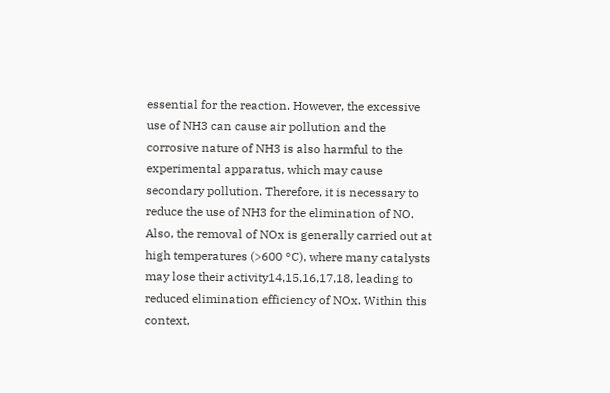essential for the reaction. However, the excessive use of NH3 can cause air pollution and the corrosive nature of NH3 is also harmful to the experimental apparatus, which may cause secondary pollution. Therefore, it is necessary to reduce the use of NH3 for the elimination of NO. Also, the removal of NOx is generally carried out at high temperatures (>600 °C), where many catalysts may lose their activity14,15,16,17,18, leading to reduced elimination efficiency of NOx. Within this context,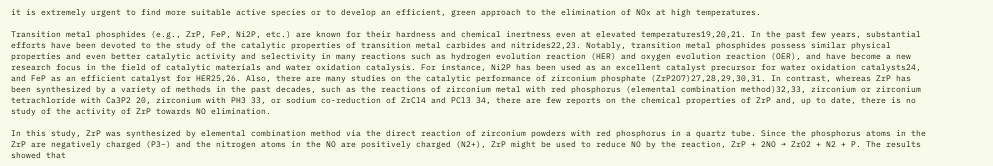it is extremely urgent to find more suitable active species or to develop an efficient, green approach to the elimination of NOx at high temperatures.

Transition metal phosphides (e.g., ZrP, FeP, Ni2P, etc.) are known for their hardness and chemical inertness even at elevated temperatures19,20,21. In the past few years, substantial efforts have been devoted to the study of the catalytic properties of transition metal carbides and nitrides22,23. Notably, transition metal phosphides possess similar physical properties and even better catalytic activity and selectivity in many reactions such as hydrogen evolution reaction (HER) and oxygen evolution reaction (OER), and have become a new research focus in the field of catalytic materials and water oxidation catalysis. For instance, Ni2P has been used as an excellent catalyst precursor for water oxidation catalysts24, and FeP as an efficient catalyst for HER25,26. Also, there are many studies on the catalytic performance of zirconium phosphate (ZrP2O7)27,28,29,30,31. In contrast, whereas ZrP has been synthesized by a variety of methods in the past decades, such as the reactions of zirconium metal with red phosphorus (elemental combination method)32,33, zirconium or zirconium tetrachloride with Ca3P2 20, zirconium with PH3 33, or sodium co-reduction of ZrCl4 and PCl3 34, there are few reports on the chemical properties of ZrP and, up to date, there is no study of the activity of ZrP towards NO elimination.

In this study, ZrP was synthesized by elemental combination method via the direct reaction of zirconium powders with red phosphorus in a quartz tube. Since the phosphorus atoms in the ZrP are negatively charged (P3−) and the nitrogen atoms in the NO are positively charged (N2+), ZrP might be used to reduce NO by the reaction, ZrP + 2NO → ZrO2 + N2 + P. The results showed that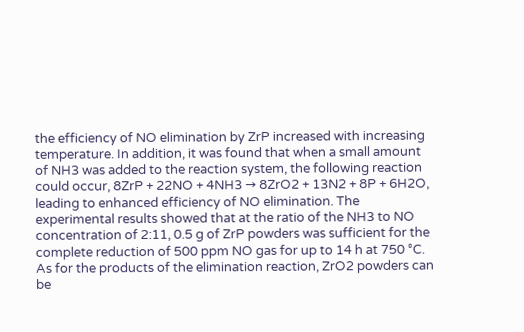the efficiency of NO elimination by ZrP increased with increasing temperature. In addition, it was found that when a small amount of NH3 was added to the reaction system, the following reaction could occur, 8ZrP + 22NO + 4NH3 → 8ZrO2 + 13N2 + 8P + 6H2O, leading to enhanced efficiency of NO elimination. The experimental results showed that at the ratio of the NH3 to NO concentration of 2:11, 0.5 g of ZrP powders was sufficient for the complete reduction of 500 ppm NO gas for up to 14 h at 750 °C. As for the products of the elimination reaction, ZrO2 powders can be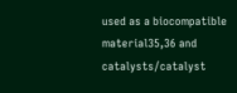used as a biocompatible material35,36 and catalysts/catalyst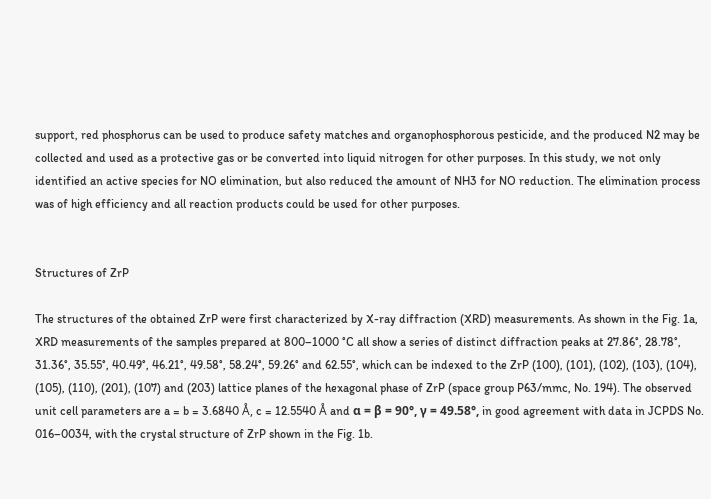support, red phosphorus can be used to produce safety matches and organophosphorous pesticide, and the produced N2 may be collected and used as a protective gas or be converted into liquid nitrogen for other purposes. In this study, we not only identified an active species for NO elimination, but also reduced the amount of NH3 for NO reduction. The elimination process was of high efficiency and all reaction products could be used for other purposes.


Structures of ZrP

The structures of the obtained ZrP were first characterized by X-ray diffraction (XRD) measurements. As shown in the Fig. 1a, XRD measurements of the samples prepared at 800–1000 °C all show a series of distinct diffraction peaks at 27.86°, 28.78°, 31.36°, 35.55°, 40.49°, 46.21°, 49.58°, 58.24°, 59.26° and 62.55°, which can be indexed to the ZrP (100), (101), (102), (103), (104), (105), (110), (201), (107) and (203) lattice planes of the hexagonal phase of ZrP (space group P63/mmc, No. 194). The observed unit cell parameters are a = b = 3.6840 Å, c = 12.5540 Å and α = β = 90°, γ = 49.58°, in good agreement with data in JCPDS No. 016–0034, with the crystal structure of ZrP shown in the Fig. 1b.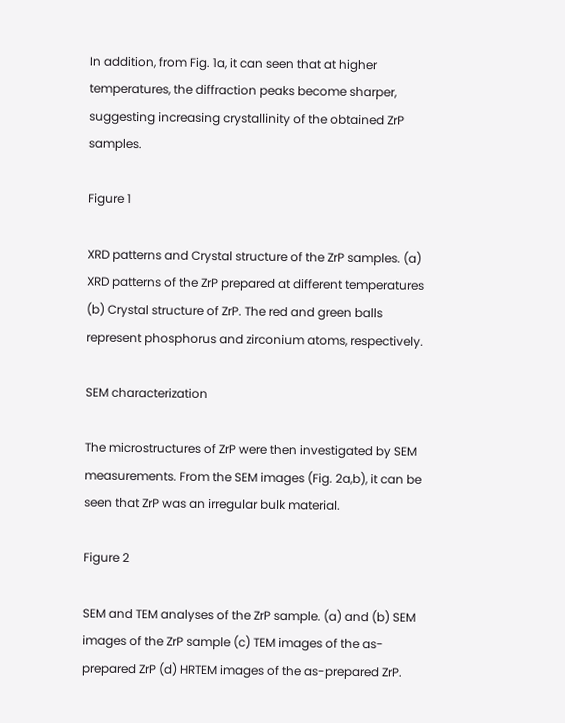In addition, from Fig. 1a, it can seen that at higher temperatures, the diffraction peaks become sharper, suggesting increasing crystallinity of the obtained ZrP samples.

Figure 1

XRD patterns and Crystal structure of the ZrP samples. (a) XRD patterns of the ZrP prepared at different temperatures (b) Crystal structure of ZrP. The red and green balls represent phosphorus and zirconium atoms, respectively.

SEM characterization

The microstructures of ZrP were then investigated by SEM measurements. From the SEM images (Fig. 2a,b), it can be seen that ZrP was an irregular bulk material.

Figure 2

SEM and TEM analyses of the ZrP sample. (a) and (b) SEM images of the ZrP sample (c) TEM images of the as-prepared ZrP (d) HRTEM images of the as-prepared ZrP.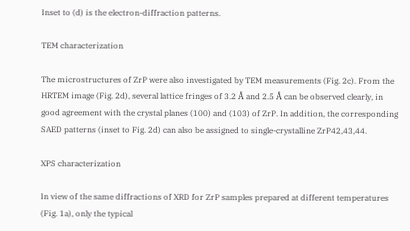Inset to (d) is the electron-diffraction patterns.

TEM characterization

The microstructures of ZrP were also investigated by TEM measurements (Fig. 2c). From the HRTEM image (Fig. 2d), several lattice fringes of 3.2 Å and 2.5 Å can be observed clearly, in good agreement with the crystal planes (100) and (103) of ZrP. In addition, the corresponding SAED patterns (inset to Fig. 2d) can also be assigned to single-crystalline ZrP42,43,44.

XPS characterization

In view of the same diffractions of XRD for ZrP samples prepared at different temperatures (Fig. 1a), only the typical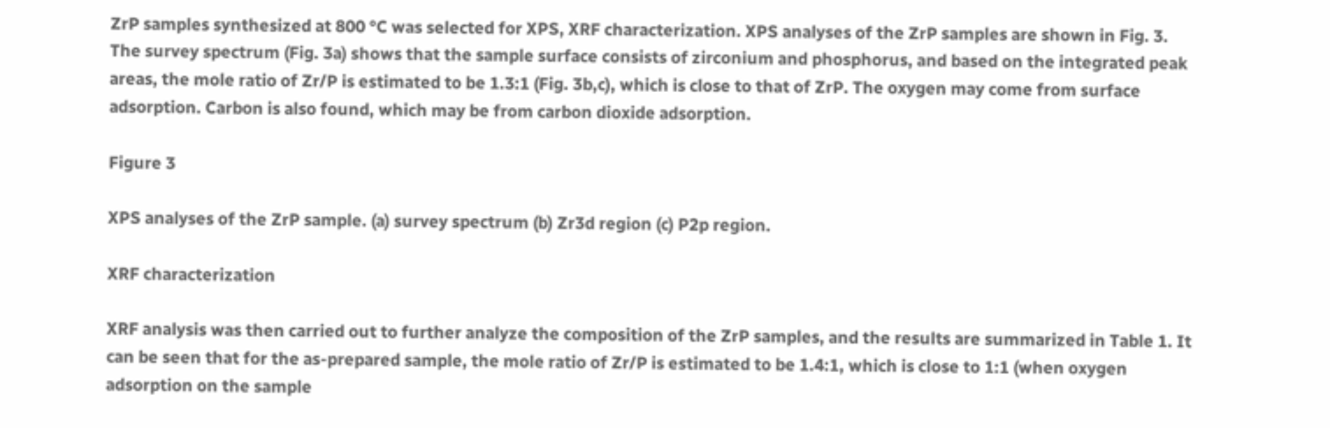ZrP samples synthesized at 800 °C was selected for XPS, XRF characterization. XPS analyses of the ZrP samples are shown in Fig. 3. The survey spectrum (Fig. 3a) shows that the sample surface consists of zirconium and phosphorus, and based on the integrated peak areas, the mole ratio of Zr/P is estimated to be 1.3:1 (Fig. 3b,c), which is close to that of ZrP. The oxygen may come from surface adsorption. Carbon is also found, which may be from carbon dioxide adsorption.

Figure 3

XPS analyses of the ZrP sample. (a) survey spectrum (b) Zr3d region (c) P2p region.

XRF characterization

XRF analysis was then carried out to further analyze the composition of the ZrP samples, and the results are summarized in Table 1. It can be seen that for the as-prepared sample, the mole ratio of Zr/P is estimated to be 1.4:1, which is close to 1:1 (when oxygen adsorption on the sample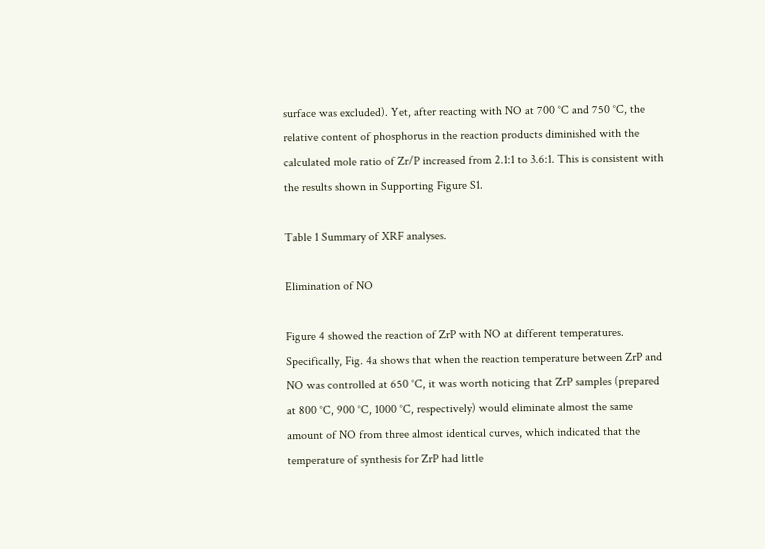surface was excluded). Yet, after reacting with NO at 700 °C and 750 °C, the relative content of phosphorus in the reaction products diminished with the calculated mole ratio of Zr/P increased from 2.1:1 to 3.6:1. This is consistent with the results shown in Supporting Figure S1.

Table 1 Summary of XRF analyses.

Elimination of NO

Figure 4 showed the reaction of ZrP with NO at different temperatures. Specifically, Fig. 4a shows that when the reaction temperature between ZrP and NO was controlled at 650 °C, it was worth noticing that ZrP samples (prepared at 800 °C, 900 °C, 1000 °C, respectively) would eliminate almost the same amount of NO from three almost identical curves, which indicated that the temperature of synthesis for ZrP had little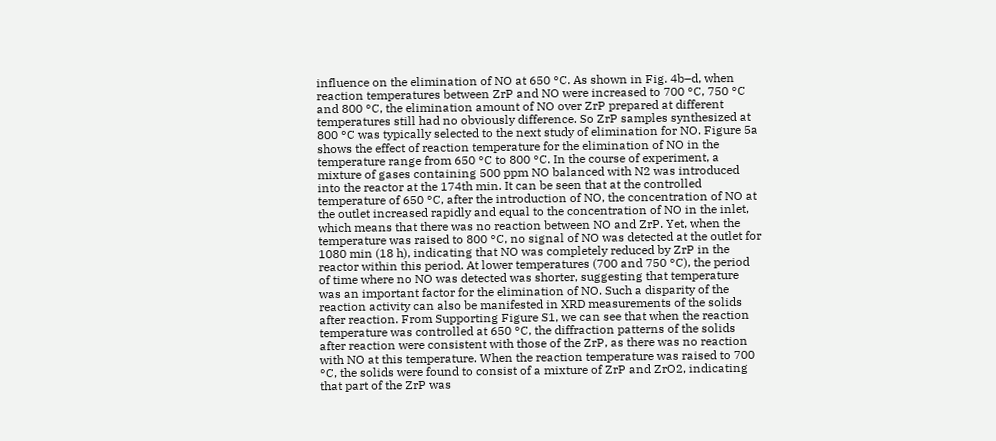influence on the elimination of NO at 650 °C. As shown in Fig. 4b–d, when reaction temperatures between ZrP and NO were increased to 700 °C, 750 °C and 800 °C, the elimination amount of NO over ZrP prepared at different temperatures still had no obviously difference. So ZrP samples synthesized at 800 °C was typically selected to the next study of elimination for NO. Figure 5a shows the effect of reaction temperature for the elimination of NO in the temperature range from 650 °C to 800 °C. In the course of experiment, a mixture of gases containing 500 ppm NO balanced with N2 was introduced into the reactor at the 174th min. It can be seen that at the controlled temperature of 650 °C, after the introduction of NO, the concentration of NO at the outlet increased rapidly and equal to the concentration of NO in the inlet, which means that there was no reaction between NO and ZrP. Yet, when the temperature was raised to 800 °C, no signal of NO was detected at the outlet for 1080 min (18 h), indicating that NO was completely reduced by ZrP in the reactor within this period. At lower temperatures (700 and 750 °C), the period of time where no NO was detected was shorter, suggesting that temperature was an important factor for the elimination of NO. Such a disparity of the reaction activity can also be manifested in XRD measurements of the solids after reaction. From Supporting Figure S1, we can see that when the reaction temperature was controlled at 650 °C, the diffraction patterns of the solids after reaction were consistent with those of the ZrP, as there was no reaction with NO at this temperature. When the reaction temperature was raised to 700 °C, the solids were found to consist of a mixture of ZrP and ZrO2, indicating that part of the ZrP was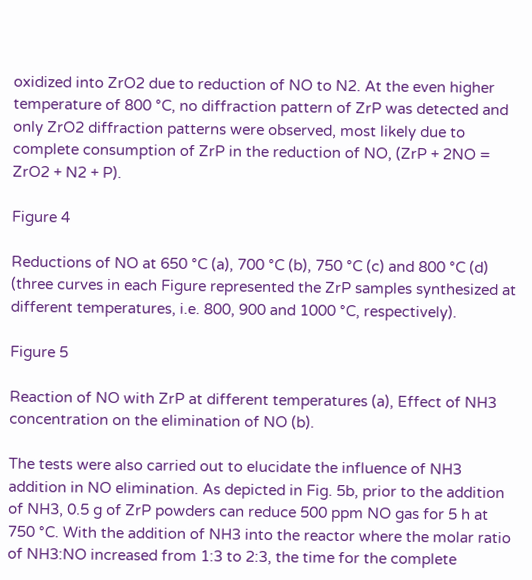oxidized into ZrO2 due to reduction of NO to N2. At the even higher temperature of 800 °C, no diffraction pattern of ZrP was detected and only ZrO2 diffraction patterns were observed, most likely due to complete consumption of ZrP in the reduction of NO, (ZrP + 2NO = ZrO2 + N2 + P).

Figure 4

Reductions of NO at 650 °C (a), 700 °C (b), 750 °C (c) and 800 °C (d) (three curves in each Figure represented the ZrP samples synthesized at different temperatures, i.e. 800, 900 and 1000 °C, respectively).

Figure 5

Reaction of NO with ZrP at different temperatures (a), Effect of NH3 concentration on the elimination of NO (b).

The tests were also carried out to elucidate the influence of NH3 addition in NO elimination. As depicted in Fig. 5b, prior to the addition of NH3, 0.5 g of ZrP powders can reduce 500 ppm NO gas for 5 h at 750 °C. With the addition of NH3 into the reactor where the molar ratio of NH3:NO increased from 1:3 to 2:3, the time for the complete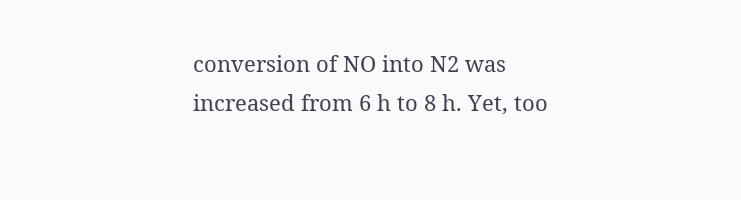conversion of NO into N2 was increased from 6 h to 8 h. Yet, too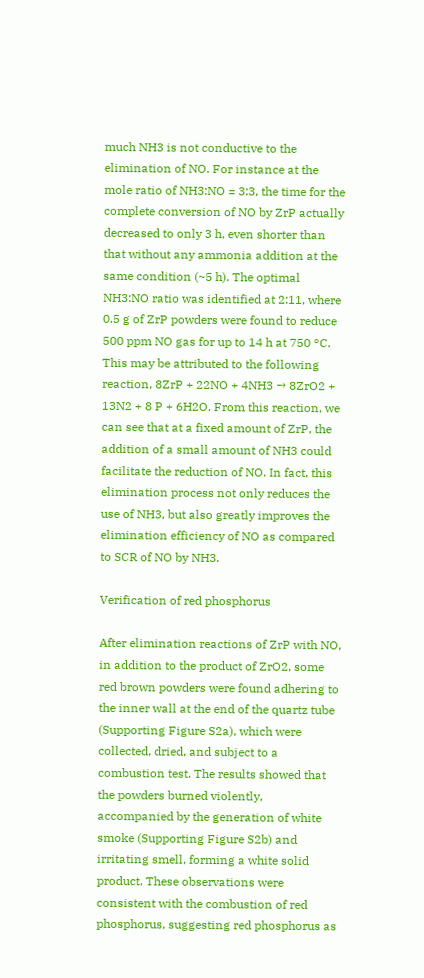much NH3 is not conductive to the elimination of NO. For instance at the mole ratio of NH3:NO = 3:3, the time for the complete conversion of NO by ZrP actually decreased to only 3 h, even shorter than that without any ammonia addition at the same condition (~5 h). The optimal NH3:NO ratio was identified at 2:11, where 0.5 g of ZrP powders were found to reduce 500 ppm NO gas for up to 14 h at 750 °C. This may be attributed to the following reaction, 8ZrP + 22NO + 4NH3 → 8ZrO2 + 13N2 + 8 P + 6H2O. From this reaction, we can see that at a fixed amount of ZrP, the addition of a small amount of NH3 could facilitate the reduction of NO. In fact, this elimination process not only reduces the use of NH3, but also greatly improves the elimination efficiency of NO as compared to SCR of NO by NH3.

Verification of red phosphorus

After elimination reactions of ZrP with NO, in addition to the product of ZrO2, some red brown powders were found adhering to the inner wall at the end of the quartz tube (Supporting Figure S2a), which were collected, dried, and subject to a combustion test. The results showed that the powders burned violently, accompanied by the generation of white smoke (Supporting Figure S2b) and irritating smell, forming a white solid product. These observations were consistent with the combustion of red phosphorus, suggesting red phosphorus as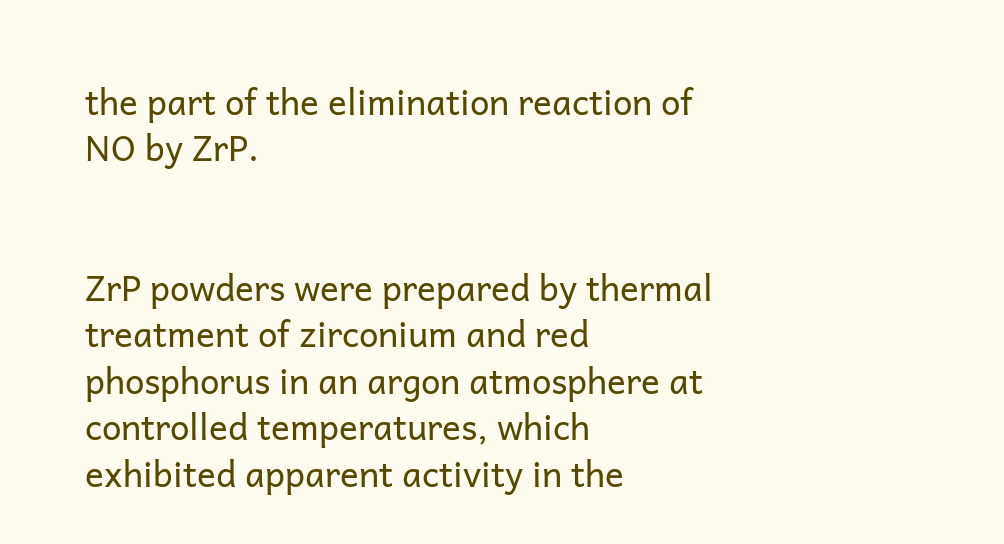the part of the elimination reaction of NO by ZrP.


ZrP powders were prepared by thermal treatment of zirconium and red phosphorus in an argon atmosphere at controlled temperatures, which exhibited apparent activity in the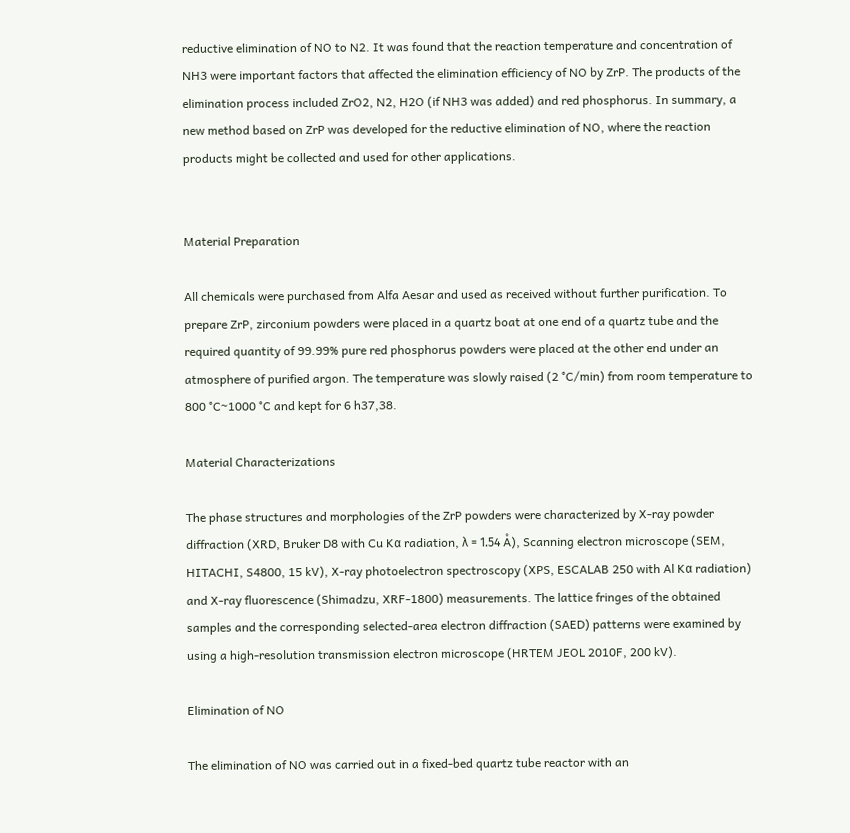reductive elimination of NO to N2. It was found that the reaction temperature and concentration of NH3 were important factors that affected the elimination efficiency of NO by ZrP. The products of the elimination process included ZrO2, N2, H2O (if NH3 was added) and red phosphorus. In summary, a new method based on ZrP was developed for the reductive elimination of NO, where the reaction products might be collected and used for other applications.


Material Preparation

All chemicals were purchased from Alfa Aesar and used as received without further purification. To prepare ZrP, zirconium powders were placed in a quartz boat at one end of a quartz tube and the required quantity of 99.99% pure red phosphorus powders were placed at the other end under an atmosphere of purified argon. The temperature was slowly raised (2 °C/min) from room temperature to 800 °C~1000 °C and kept for 6 h37,38.

Material Characterizations

The phase structures and morphologies of the ZrP powders were characterized by X-ray powder diffraction (XRD, Bruker D8 with Cu Kα radiation, λ = 1.54 Å), Scanning electron microscope (SEM, HITACHI, S4800, 15 kV), X-ray photoelectron spectroscopy (XPS, ESCALAB 250 with Al Kα radiation) and X-ray fluorescence (Shimadzu, XRF-1800) measurements. The lattice fringes of the obtained samples and the corresponding selected-area electron diffraction (SAED) patterns were examined by using a high-resolution transmission electron microscope (HRTEM JEOL 2010F, 200 kV).

Elimination of NO

The elimination of NO was carried out in a fixed-bed quartz tube reactor with an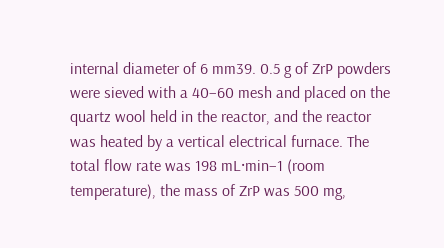internal diameter of 6 mm39. 0.5 g of ZrP powders were sieved with a 40–60 mesh and placed on the quartz wool held in the reactor, and the reactor was heated by a vertical electrical furnace. The total flow rate was 198 mL·min−1 (room temperature), the mass of ZrP was 500 mg,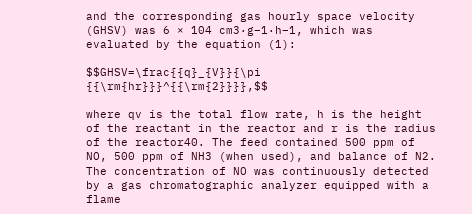and the corresponding gas hourly space velocity (GHSV) was 6 × 104 cm3·g−1·h−1, which was evaluated by the equation (1):

$$GHSV=\frac{{q}_{V}}{\pi {{\rm{hr}}}^{{\rm{2}}}},$$

where qv is the total flow rate, h is the height of the reactant in the reactor and r is the radius of the reactor40. The feed contained 500 ppm of NO, 500 ppm of NH3 (when used), and balance of N2. The concentration of NO was continuously detected by a gas chromatographic analyzer equipped with a flame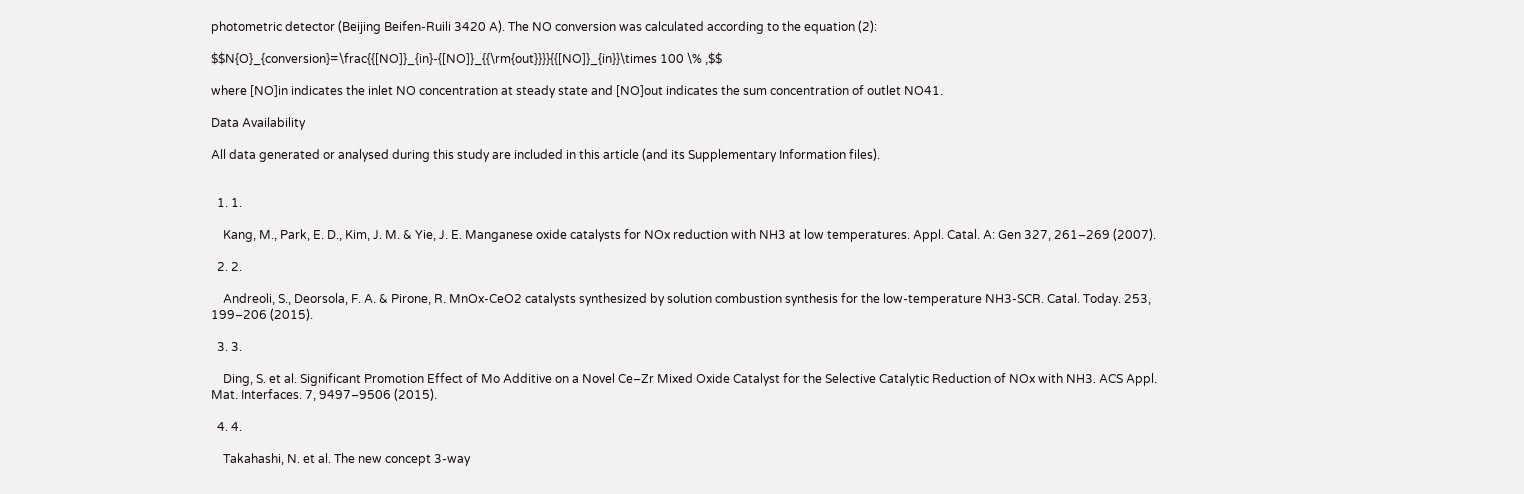photometric detector (Beijing Beifen-Ruili 3420 A). The NO conversion was calculated according to the equation (2):

$$N{O}_{conversion}=\frac{{[NO]}_{in}-{[NO]}_{{\rm{out}}}}{{[NO]}_{in}}\times 100 \% ,$$

where [NO]in indicates the inlet NO concentration at steady state and [NO]out indicates the sum concentration of outlet NO41.

Data Availability

All data generated or analysed during this study are included in this article (and its Supplementary Information files).


  1. 1.

    Kang, M., Park, E. D., Kim, J. M. & Yie, J. E. Manganese oxide catalysts for NOx reduction with NH3 at low temperatures. Appl. Catal. A: Gen 327, 261–269 (2007).

  2. 2.

    Andreoli, S., Deorsola, F. A. & Pirone, R. MnOx-CeO2 catalysts synthesized by solution combustion synthesis for the low-temperature NH3-SCR. Catal. Today. 253, 199–206 (2015).

  3. 3.

    Ding, S. et al. Significant Promotion Effect of Mo Additive on a Novel Ce–Zr Mixed Oxide Catalyst for the Selective Catalytic Reduction of NOx with NH3. ACS Appl. Mat. Interfaces. 7, 9497–9506 (2015).

  4. 4.

    Takahashi, N. et al. The new concept 3-way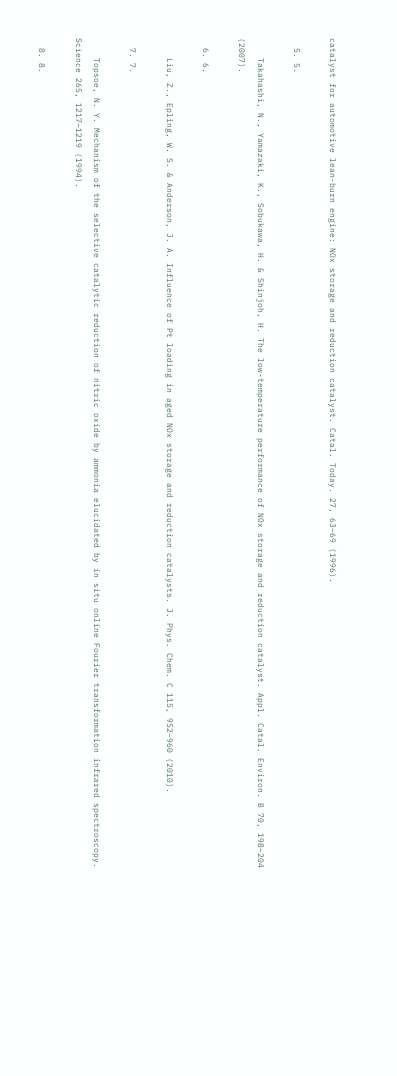catalyst for automotive lean-burn engine: NOx storage and reduction catalyst. Catal. Today. 27, 63–69 (1996).

  5. 5.

    Takahashi, N., Yamazaki, K., Sobukawa, H. & Shinjoh, H. The low-temperature performance of NOx storage and reduction catalyst. Appl. Catal. Environ. B 70, 198–204 (2007).

  6. 6.

    Liu, Z., Epling, W. S. & Anderson, J. A. Influence of Pt loading in aged NOx storage and reduction catalysts. J. Phys. Chem. C 115, 952–960 (2010).

  7. 7.

    Topsoe, N. Y. Mechanism of the selective catalytic reduction of nitric oxide by ammonia elucidated by in situ online Fourier transformation infrared spectroscopy. Science 265, 1217–1219 (1994).

  8. 8.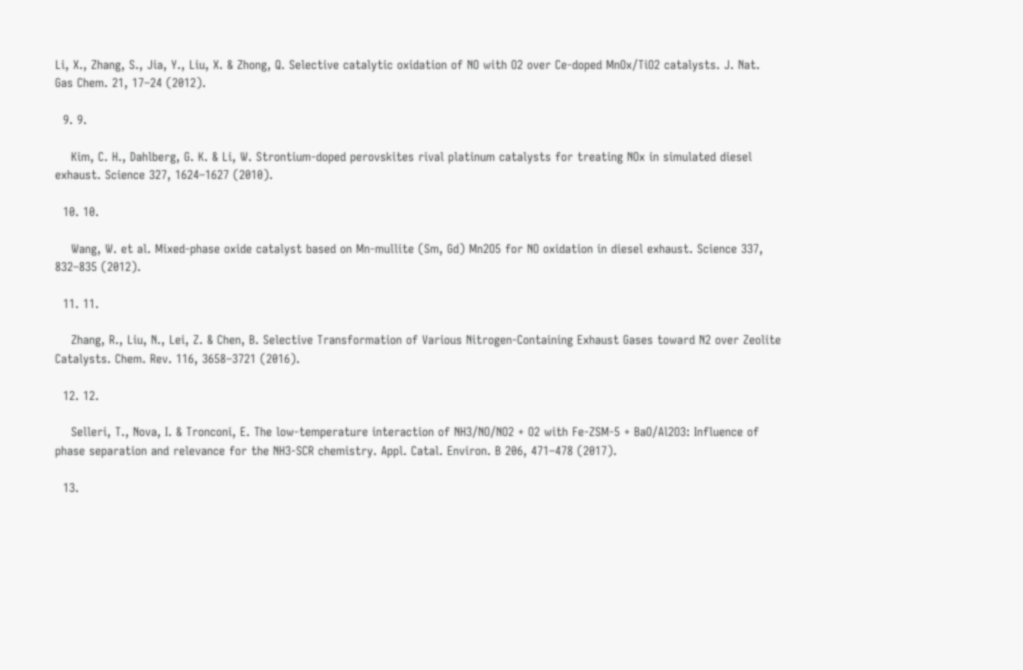Li, X., Zhang, S., Jia, Y., Liu, X. & Zhong, Q. Selective catalytic oxidation of NO with O2 over Ce-doped MnOx/TiO2 catalysts. J. Nat. Gas Chem. 21, 17–24 (2012).

  9. 9.

    Kim, C. H., Dahlberg, G. K. & Li, W. Strontium-doped perovskites rival platinum catalysts for treating NOx in simulated diesel exhaust. Science 327, 1624–1627 (2010).

  10. 10.

    Wang, W. et al. Mixed-phase oxide catalyst based on Mn-mullite (Sm, Gd) Mn2O5 for NO oxidation in diesel exhaust. Science 337, 832–835 (2012).

  11. 11.

    Zhang, R., Liu, N., Lei, Z. & Chen, B. Selective Transformation of Various Nitrogen-Containing Exhaust Gases toward N2 over Zeolite Catalysts. Chem. Rev. 116, 3658–3721 (2016).

  12. 12.

    Selleri, T., Nova, I. & Tronconi, E. The low-temperature interaction of NH3/NO/NO2 + O2 with Fe-ZSM-5 + BaO/Al2O3: Influence of phase separation and relevance for the NH3-SCR chemistry. Appl. Catal. Environ. B 206, 471–478 (2017).

  13.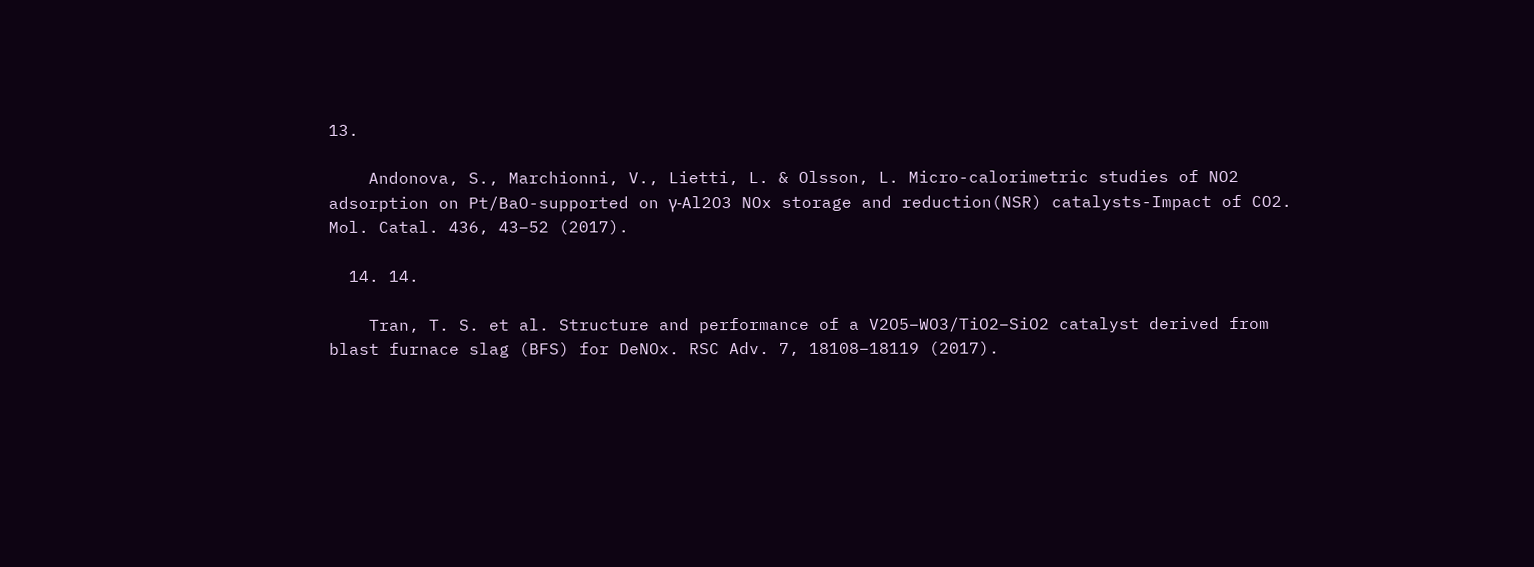13.

    Andonova, S., Marchionni, V., Lietti, L. & Olsson, L. Micro-calorimetric studies of NO2 adsorption on Pt/BaO-supported on γ-Al2O3 NOx storage and reduction(NSR) catalysts-Impact of CO2. Mol. Catal. 436, 43–52 (2017).

  14. 14.

    Tran, T. S. et al. Structure and performance of a V2O5–WO3/TiO2–SiO2 catalyst derived from blast furnace slag (BFS) for DeNOx. RSC Adv. 7, 18108–18119 (2017).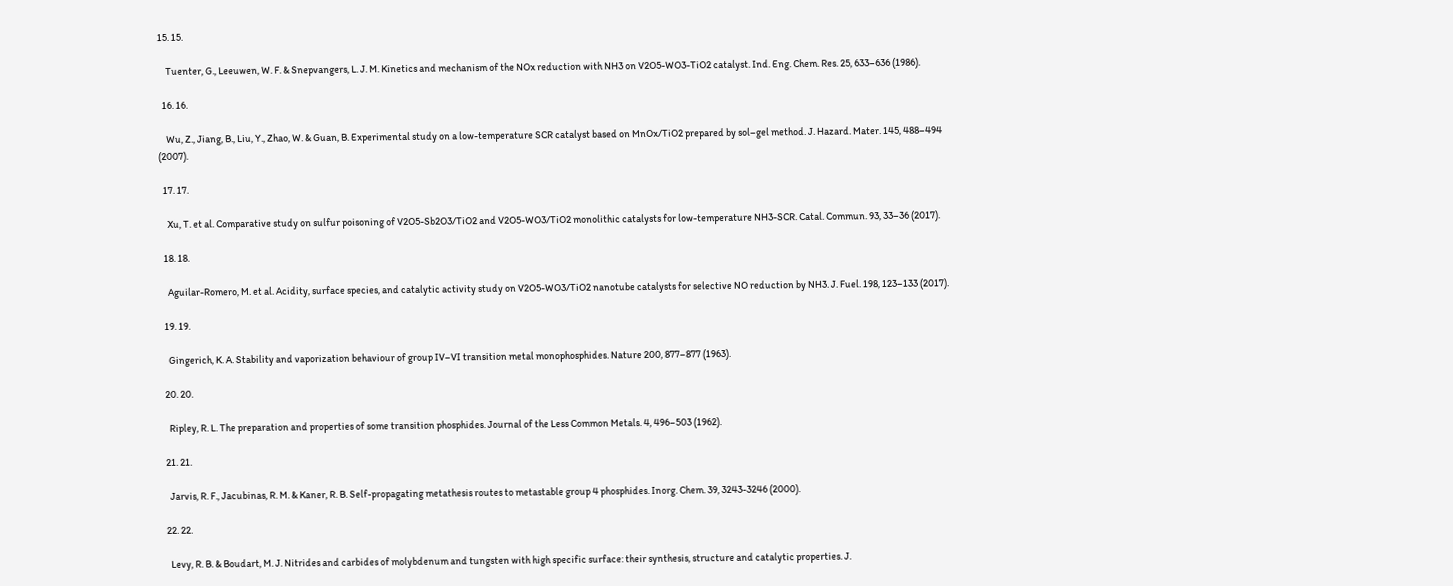15. 15.

    Tuenter, G., Leeuwen, W. F. & Snepvangers, L. J. M. Kinetics and mechanism of the NOx reduction with NH3 on V2O5-WO3-TiO2 catalyst. Ind. Eng. Chem. Res. 25, 633–636 (1986).

  16. 16.

    Wu, Z., Jiang, B., Liu, Y., Zhao, W. & Guan, B. Experimental study on a low-temperature SCR catalyst based on MnOx/TiO2 prepared by sol–gel method. J. Hazard. Mater. 145, 488–494 (2007).

  17. 17.

    Xu, T. et al. Comparative study on sulfur poisoning of V2O5-Sb2O3/TiO2 and V2O5-WO3/TiO2 monolithic catalysts for low-temperature NH3-SCR. Catal. Commun. 93, 33–36 (2017).

  18. 18.

    Aguilar-Romero, M. et al. Acidity, surface species, and catalytic activity study on V2O5-WO3/TiO2 nanotube catalysts for selective NO reduction by NH3. J. Fuel. 198, 123–133 (2017).

  19. 19.

    Gingerich, K. A. Stability and vaporization behaviour of group IV–VI transition metal monophosphides. Nature 200, 877–877 (1963).

  20. 20.

    Ripley, R. L. The preparation and properties of some transition phosphides. Journal of the Less Common Metals. 4, 496–503 (1962).

  21. 21.

    Jarvis, R. F., Jacubinas, R. M. & Kaner, R. B. Self-propagating metathesis routes to metastable group 4 phosphides. Inorg. Chem. 39, 3243-3246 (2000).

  22. 22.

    Levy, R. B. & Boudart, M. J. Nitrides and carbides of molybdenum and tungsten with high specific surface: their synthesis, structure and catalytic properties. J.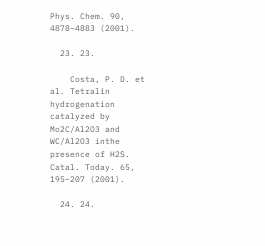Phys. Chem. 90, 4878–4883 (2001).

  23. 23.

    Costa, P. D. et al. Tetralin hydrogenation catalyzed by Mo2C/Al2O3 and WC/Al2O3 inthe presence of H2S. Catal. Today. 65, 195–207 (2001).

  24. 24.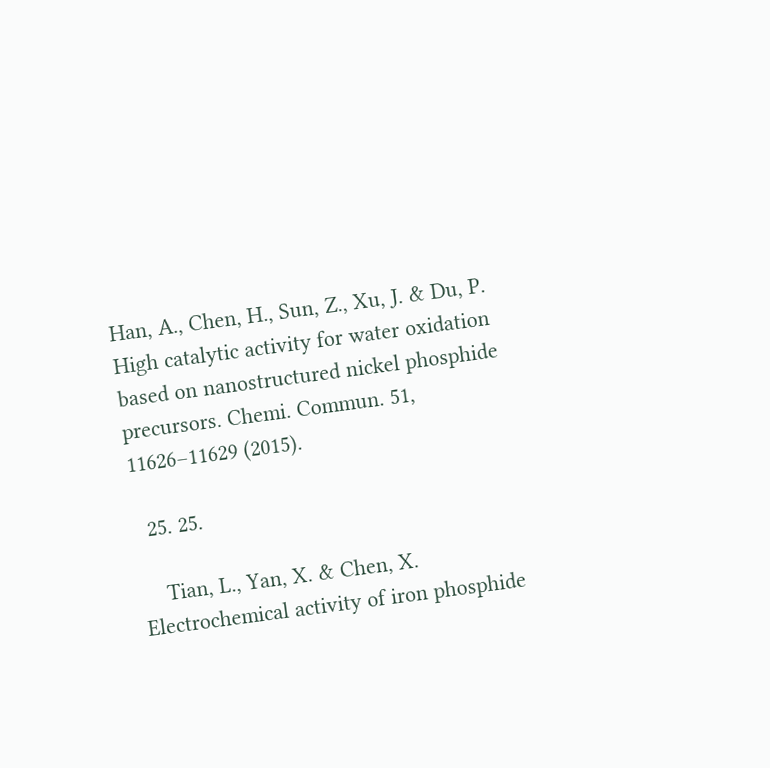Han, A., Chen, H., Sun, Z., Xu, J. & Du, P. High catalytic activity for water oxidation based on nanostructured nickel phosphide precursors. Chemi. Commun. 51, 11626–11629 (2015).

  25. 25.

    Tian, L., Yan, X. & Chen, X. Electrochemical activity of iron phosphide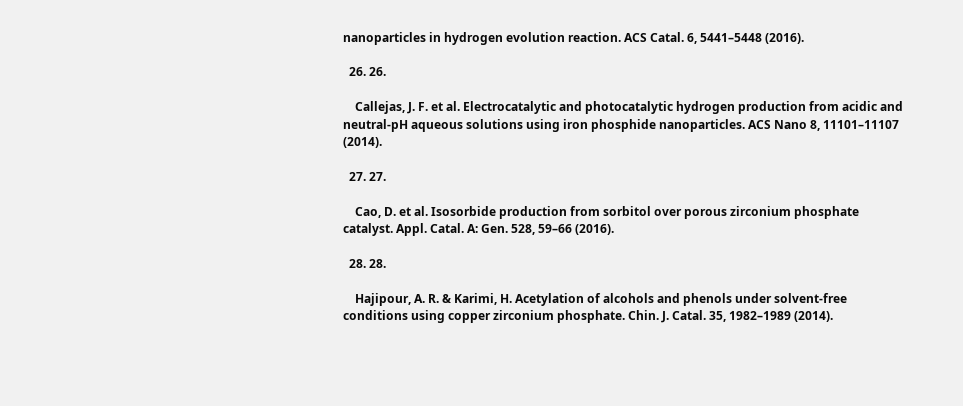nanoparticles in hydrogen evolution reaction. ACS Catal. 6, 5441–5448 (2016).

  26. 26.

    Callejas, J. F. et al. Electrocatalytic and photocatalytic hydrogen production from acidic and neutral-pH aqueous solutions using iron phosphide nanoparticles. ACS Nano 8, 11101–11107 (2014).

  27. 27.

    Cao, D. et al. Isosorbide production from sorbitol over porous zirconium phosphate catalyst. Appl. Catal. A: Gen. 528, 59–66 (2016).

  28. 28.

    Hajipour, A. R. & Karimi, H. Acetylation of alcohols and phenols under solvent-free conditions using copper zirconium phosphate. Chin. J. Catal. 35, 1982–1989 (2014).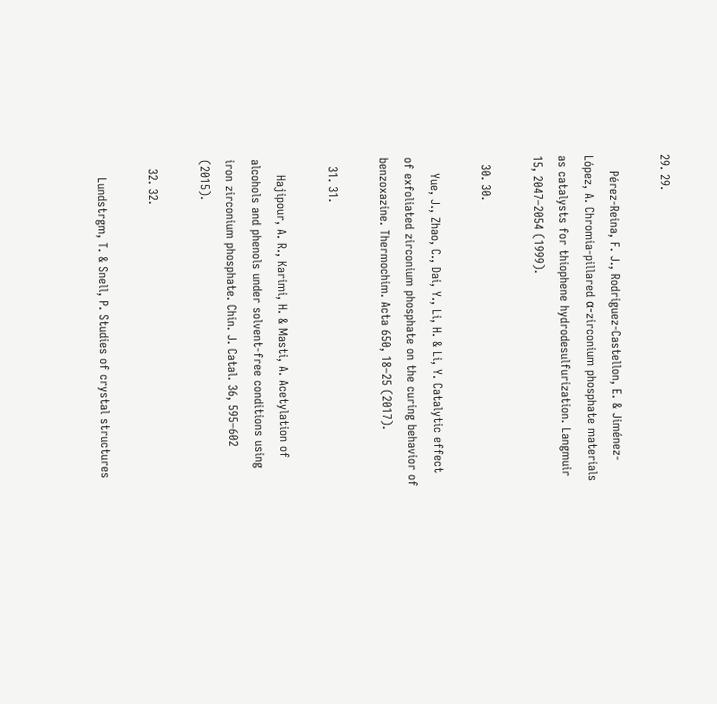29. 29.

    Pérez-Reina, F. J., Rodriguez-Castellon, E. & Jiménez-López, A. Chromia-pillared α-zirconium phosphate materials as catalysts for thiophene hydrodesulfurization. Langmuir 15, 2047–2054 (1999).

  30. 30.

    Yue, J., Zhao, C., Dai, Y., Li, H. & Li, Y. Catalytic effect of exfoliated zirconium phosphate on the curing behavior of benzoxazine. Thermochim. Acta 650, 18–25 (2017).

  31. 31.

    Hajipour, A. R., Karimi, H. & Masti, A. Acetylation of alcohols and phenols under solvent-free conditions using iron zirconium phosphate. Chin. J. Catal. 36, 595–602 (2015).

  32. 32.

    Lundstrgm, T. & Snell, P. Studies of crystal structures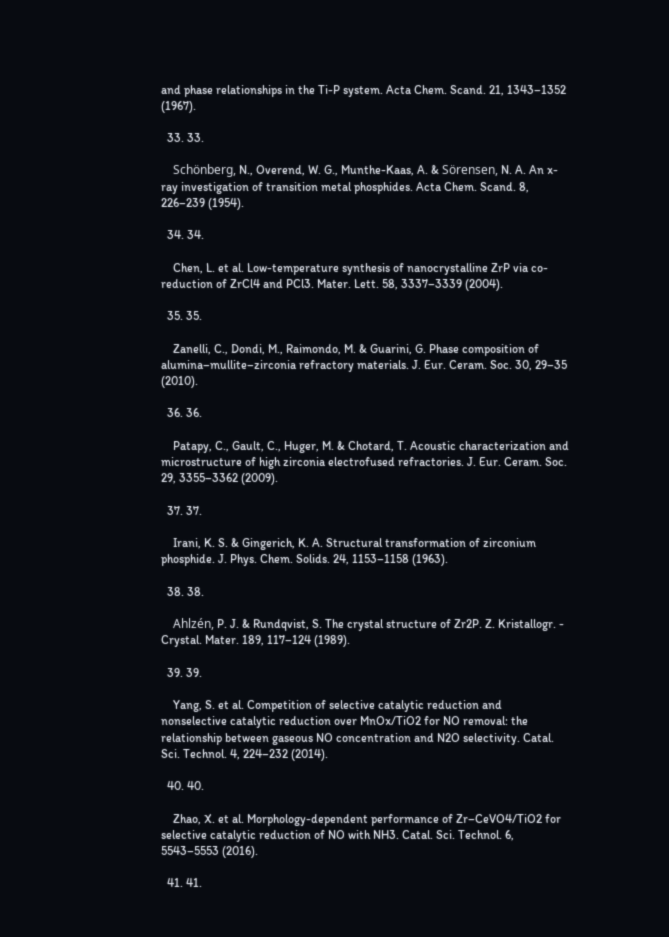and phase relationships in the Ti-P system. Acta Chem. Scand. 21, 1343–1352 (1967).

  33. 33.

    Schönberg, N., Overend, W. G., Munthe-Kaas, A. & Sörensen, N. A. An x-ray investigation of transition metal phosphides. Acta Chem. Scand. 8, 226–239 (1954).

  34. 34.

    Chen, L. et al. Low-temperature synthesis of nanocrystalline ZrP via co-reduction of ZrCl4 and PCl3. Mater. Lett. 58, 3337–3339 (2004).

  35. 35.

    Zanelli, C., Dondi, M., Raimondo, M. & Guarini, G. Phase composition of alumina–mullite–zirconia refractory materials. J. Eur. Ceram. Soc. 30, 29–35 (2010).

  36. 36.

    Patapy, C., Gault, C., Huger, M. & Chotard, T. Acoustic characterization and microstructure of high zirconia electrofused refractories. J. Eur. Ceram. Soc. 29, 3355–3362 (2009).

  37. 37.

    Irani, K. S. & Gingerich, K. A. Structural transformation of zirconium phosphide. J. Phys. Chem. Solids. 24, 1153–1158 (1963).

  38. 38.

    Ahlzén, P. J. & Rundqvist, S. The crystal structure of Zr2P. Z. Kristallogr. - Crystal. Mater. 189, 117–124 (1989).

  39. 39.

    Yang, S. et al. Competition of selective catalytic reduction and nonselective catalytic reduction over MnOx/TiO2 for NO removal: the relationship between gaseous NO concentration and N2O selectivity. Catal. Sci. Technol. 4, 224–232 (2014).

  40. 40.

    Zhao, X. et al. Morphology-dependent performance of Zr–CeVO4/TiO2 for selective catalytic reduction of NO with NH3. Catal. Sci. Technol. 6, 5543–5553 (2016).

  41. 41.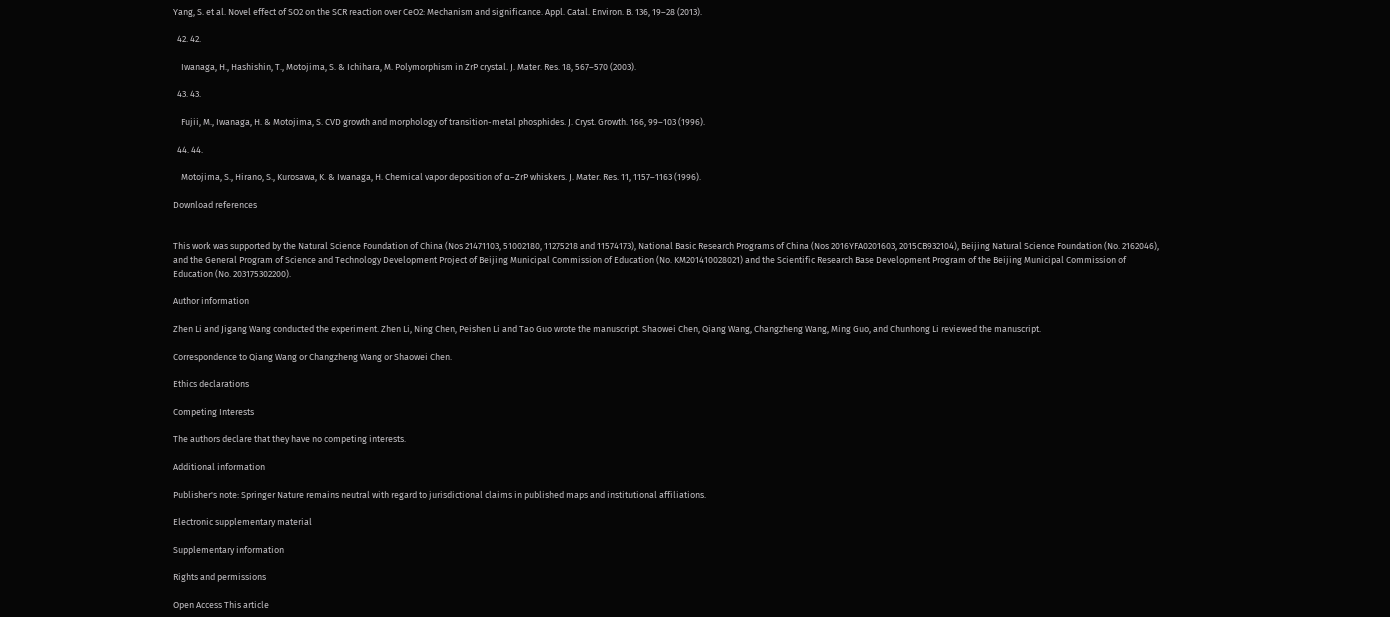Yang, S. et al. Novel effect of SO2 on the SCR reaction over CeO2: Mechanism and significance. Appl. Catal. Environ. B. 136, 19–28 (2013).

  42. 42.

    Iwanaga, H., Hashishin, T., Motojima, S. & Ichihara, M. Polymorphism in ZrP crystal. J. Mater. Res. 18, 567–570 (2003).

  43. 43.

    Fujii, M., Iwanaga, H. & Motojima, S. CVD growth and morphology of transition-metal phosphides. J. Cryst. Growth. 166, 99–103 (1996).

  44. 44.

    Motojima, S., Hirano, S., Kurosawa, K. & Iwanaga, H. Chemical vapor deposition of α–ZrP whiskers. J. Mater. Res. 11, 1157–1163 (1996).

Download references


This work was supported by the Natural Science Foundation of China (Nos 21471103, 51002180, 11275218 and 11574173), National Basic Research Programs of China (Nos 2016YFA0201603, 2015CB932104), Beijing Natural Science Foundation (No. 2162046), and the General Program of Science and Technology Development Project of Beijing Municipal Commission of Education (No. KM201410028021) and the Scientific Research Base Development Program of the Beijing Municipal Commission of Education (No. 203175302200).

Author information

Zhen Li and Jigang Wang conducted the experiment. Zhen Li, Ning Chen, Peishen Li and Tao Guo wrote the manuscript. Shaowei Chen, Qiang Wang, Changzheng Wang, Ming Guo, and Chunhong Li reviewed the manuscript.

Correspondence to Qiang Wang or Changzheng Wang or Shaowei Chen.

Ethics declarations

Competing Interests

The authors declare that they have no competing interests.

Additional information

Publisher's note: Springer Nature remains neutral with regard to jurisdictional claims in published maps and institutional affiliations.

Electronic supplementary material

Supplementary information

Rights and permissions

Open Access This article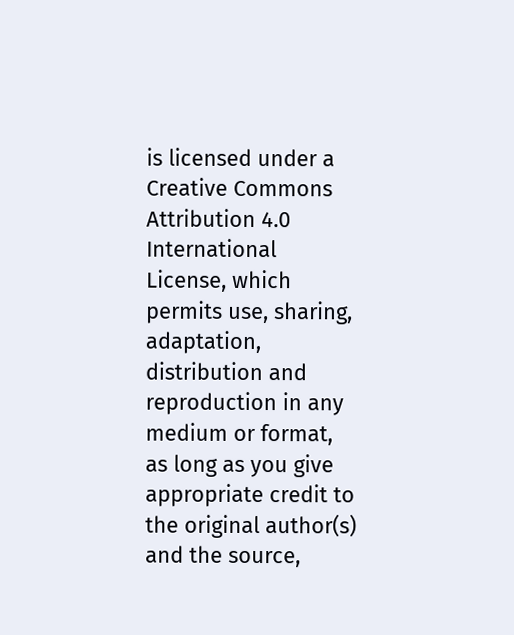is licensed under a Creative Commons Attribution 4.0 International License, which permits use, sharing, adaptation, distribution and reproduction in any medium or format, as long as you give appropriate credit to the original author(s) and the source,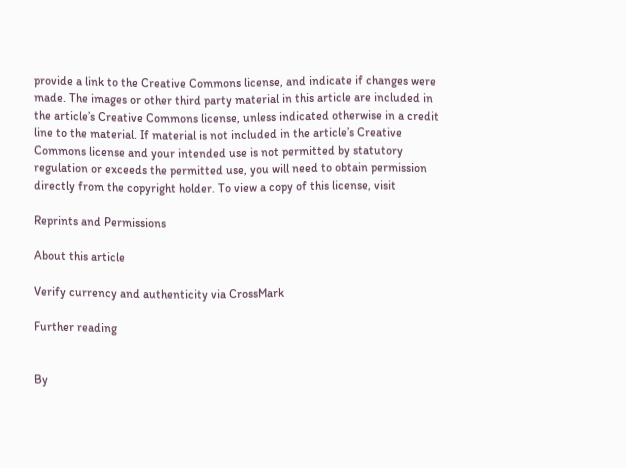provide a link to the Creative Commons license, and indicate if changes were made. The images or other third party material in this article are included in the article’s Creative Commons license, unless indicated otherwise in a credit line to the material. If material is not included in the article’s Creative Commons license and your intended use is not permitted by statutory regulation or exceeds the permitted use, you will need to obtain permission directly from the copyright holder. To view a copy of this license, visit

Reprints and Permissions

About this article

Verify currency and authenticity via CrossMark

Further reading


By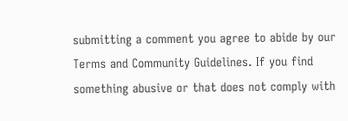submitting a comment you agree to abide by our Terms and Community Guidelines. If you find something abusive or that does not comply with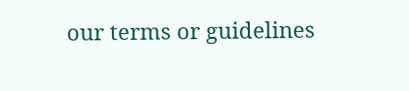our terms or guidelines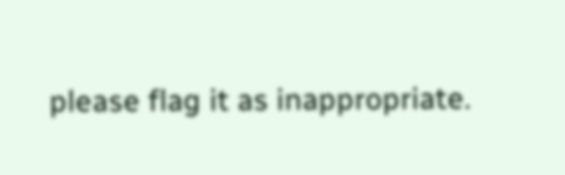please flag it as inappropriate.